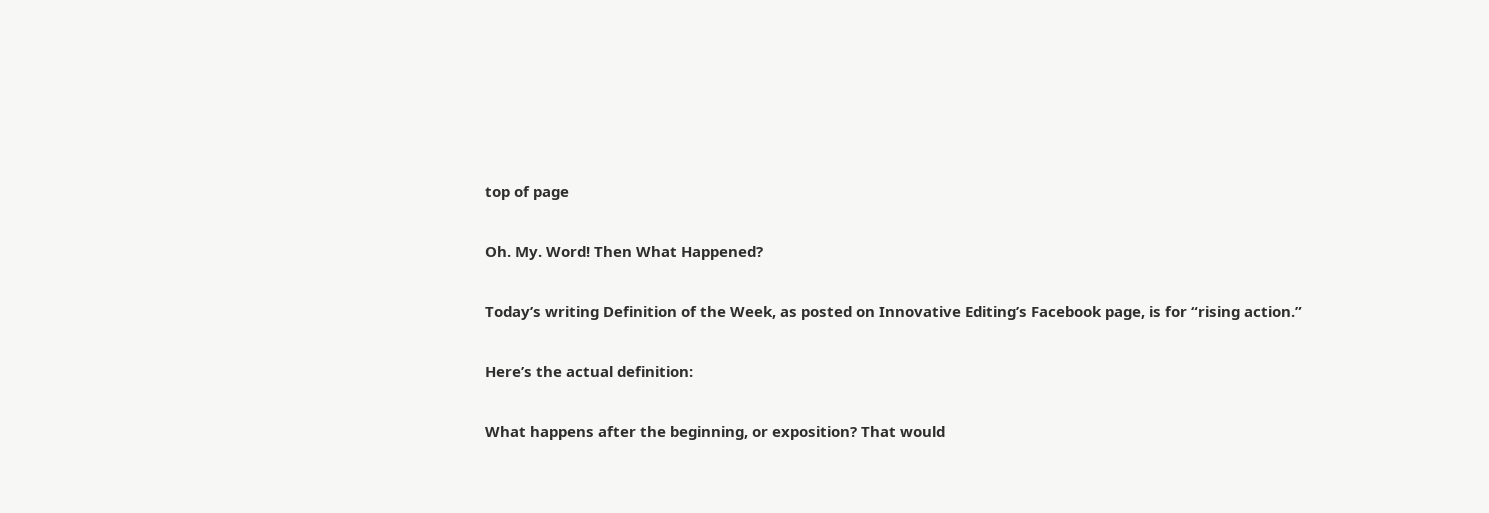top of page

Oh. My. Word! Then What Happened?

Today’s writing Definition of the Week, as posted on Innovative Editing’s Facebook page, is for “rising action.”

Here’s the actual definition:

What happens after the beginning, or exposition? That would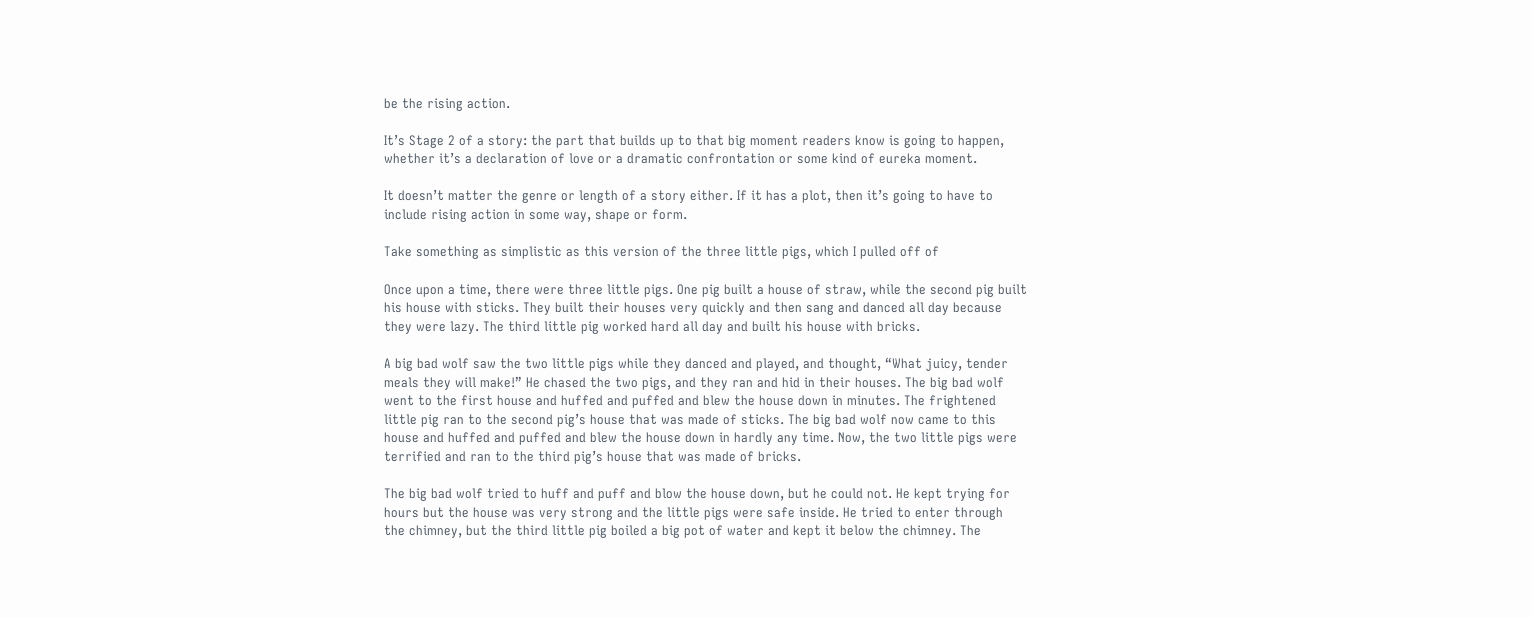be the rising action.

It’s Stage 2 of a story: the part that builds up to that big moment readers know is going to happen, whether it’s a declaration of love or a dramatic confrontation or some kind of eureka moment.

It doesn’t matter the genre or length of a story either. If it has a plot, then it’s going to have to include rising action in some way, shape or form.

Take something as simplistic as this version of the three little pigs, which I pulled off of

Once upon a time, there were three little pigs. One pig built a house of straw, while the second pig built his house with sticks. They built their houses very quickly and then sang and danced all day because they were lazy. The third little pig worked hard all day and built his house with bricks.

A big bad wolf saw the two little pigs while they danced and played, and thought, “What juicy, tender meals they will make!” He chased the two pigs, and they ran and hid in their houses. The big bad wolf went to the first house and huffed and puffed and blew the house down in minutes. The frightened little pig ran to the second pig’s house that was made of sticks. The big bad wolf now came to this house and huffed and puffed and blew the house down in hardly any time. Now, the two little pigs were terrified and ran to the third pig’s house that was made of bricks.

The big bad wolf tried to huff and puff and blow the house down, but he could not. He kept trying for hours but the house was very strong and the little pigs were safe inside. He tried to enter through the chimney, but the third little pig boiled a big pot of water and kept it below the chimney. The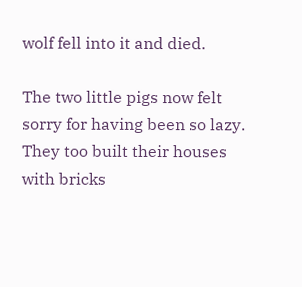wolf fell into it and died.

The two little pigs now felt sorry for having been so lazy. They too built their houses with bricks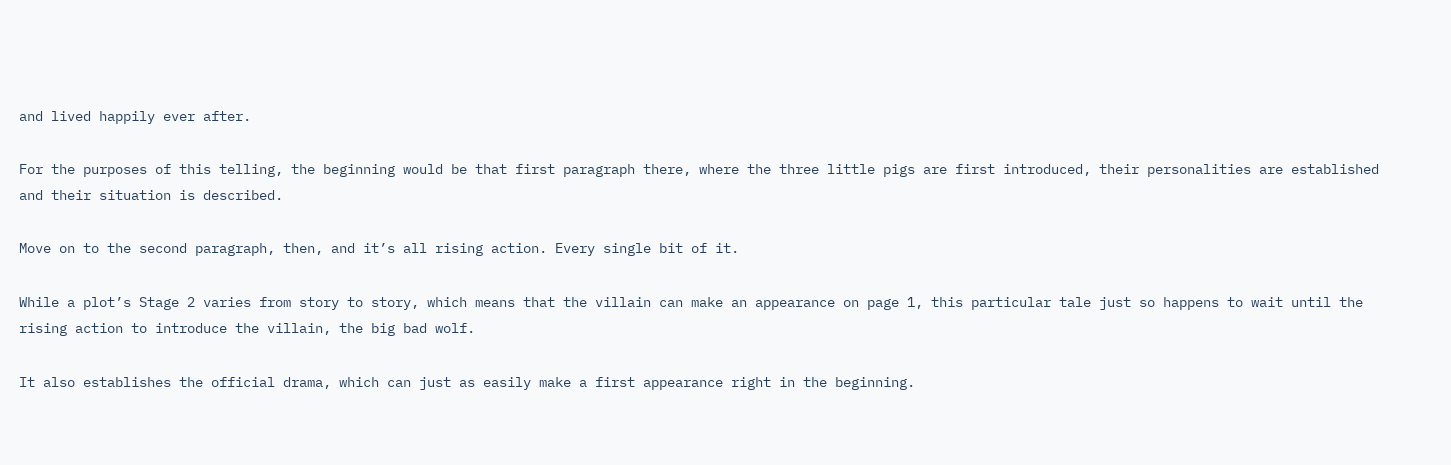and lived happily ever after.

For the purposes of this telling, the beginning would be that first paragraph there, where the three little pigs are first introduced, their personalities are established and their situation is described.

Move on to the second paragraph, then, and it’s all rising action. Every single bit of it.

While a plot’s Stage 2 varies from story to story, which means that the villain can make an appearance on page 1, this particular tale just so happens to wait until the rising action to introduce the villain, the big bad wolf.

It also establishes the official drama, which can just as easily make a first appearance right in the beginning.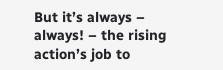But it’s always – always! – the rising action’s job to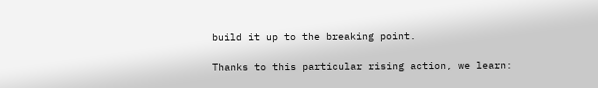build it up to the breaking point.

Thanks to this particular rising action, we learn: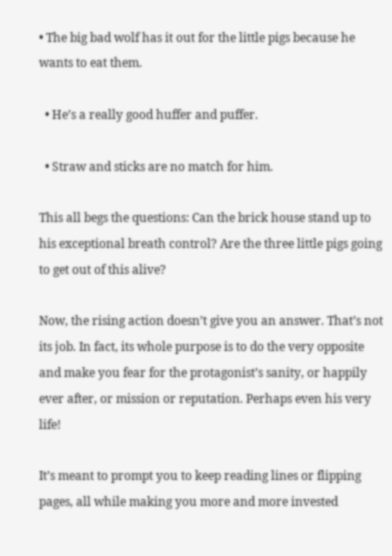• The big bad wolf has it out for the little pigs because he wants to eat them.

  • He’s a really good huffer and puffer.

  • Straw and sticks are no match for him.

This all begs the questions: Can the brick house stand up to his exceptional breath control? Are the three little pigs going to get out of this alive?

Now, the rising action doesn’t give you an answer. That’s not its job. In fact, its whole purpose is to do the very opposite and make you fear for the protagonist’s sanity, or happily ever after, or mission or reputation. Perhaps even his very life!

It’s meant to prompt you to keep reading lines or flipping pages, all while making you more and more invested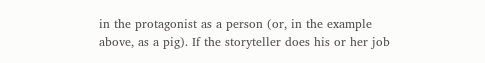in the protagonist as a person (or, in the example above, as a pig). If the storyteller does his or her job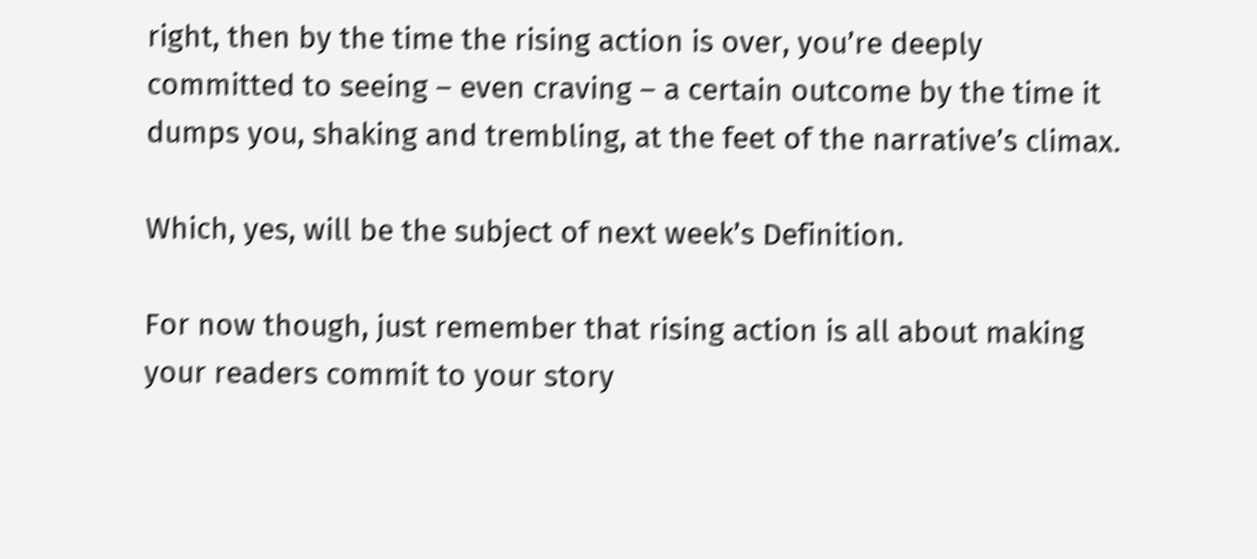right, then by the time the rising action is over, you’re deeply committed to seeing – even craving – a certain outcome by the time it dumps you, shaking and trembling, at the feet of the narrative’s climax.

Which, yes, will be the subject of next week’s Definition.

For now though, just remember that rising action is all about making your readers commit to your story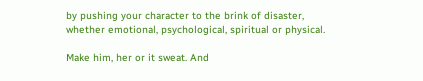by pushing your character to the brink of disaster, whether emotional, psychological, spiritual or physical.

Make him, her or it sweat. And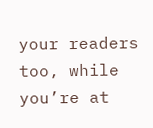your readers too, while you’re at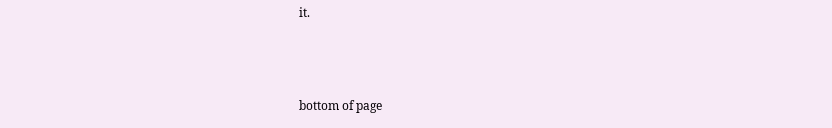it.



bottom of page